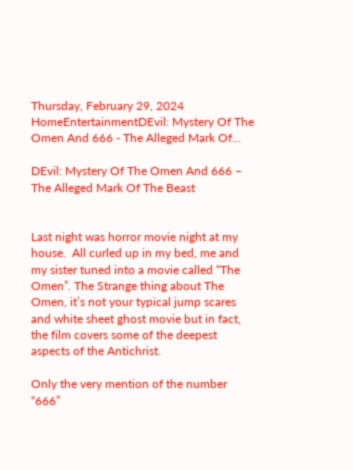Thursday, February 29, 2024
HomeEntertainmentDEvil: Mystery Of The Omen And 666 - The Alleged Mark Of...

DEvil: Mystery Of The Omen And 666 – The Alleged Mark Of The Beast


Last night was horror movie night at my house.  All curled up in my bed, me and my sister tuned into a movie called “The Omen”. The Strange thing about The Omen, it’s not your typical jump scares and white sheet ghost movie but in fact, the film covers some of the deepest aspects of the Antichrist.

Only the very mention of the number “666”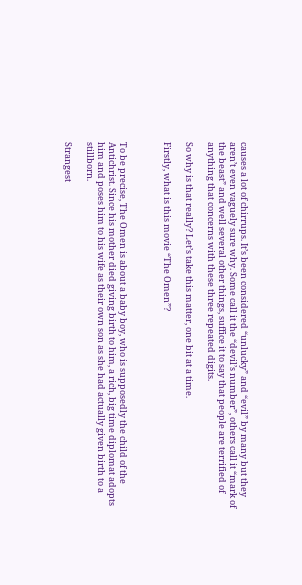causes a lot of chirrups. It’s been considered “unlucky” and “evil” by many but they aren’t even vaguely sure why. Some call it the “devil’s number”, others call it “mark of the beast” and well several other things, suffice it to say that people are terrified of anything that concerns with these three repeated digits.

So why is that really? Let’s take this matter, one bit at a time.

Firstly, what is this movie “The Omen”?



To be precise, The Omen is about a baby boy, who is supposedly the child of the Antichrist. Since his mother died giving birth to him, a rich, big time diplomat adopts him and poses him to his wife as their own son as she had actually given birth to a stillborn.

Strangest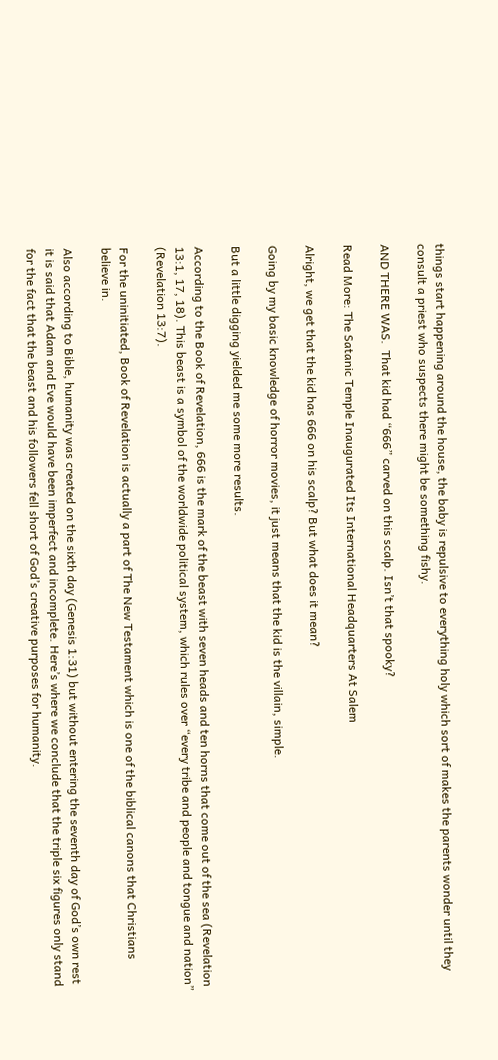things start happening around the house, the baby is repulsive to everything holy which sort of makes the parents wonder until they consult a priest who suspects there might be something fishy.

AND THERE WAS.  That kid had “666” carved on this scalp. Isn’t that spooky?

Read More: The Satanic Temple Inaugurated Its International Headquarters At Salem

Alright, we get that the kid has 666 on his scalp? But what does it mean?

Going by my basic knowledge of horror movies, it just means that the kid is the villain, simple.

But a little digging yielded me some more results.

According to the Book of Revelation, 666 is the mark of the beast with seven heads and ten horns that come out of the sea (Revelation 13:1, 17, 18). This beast is a symbol of the worldwide political system, which rules over “every tribe and people and tongue and nation” (Revelation 13:7).

For the uninitiated, Book of Revelation is actually a part of The New Testament which is one of the biblical canons that Christians believe in.

Also according to Bible, humanity was created on the sixth day (Genesis 1:31) but without entering the seventh day of God’s own rest it is said that Adam and Eve would have been imperfect and incomplete. Here’s where we conclude that the triple six figures only stand for the fact that the beast and his followers fell short of God’s creative purposes for humanity.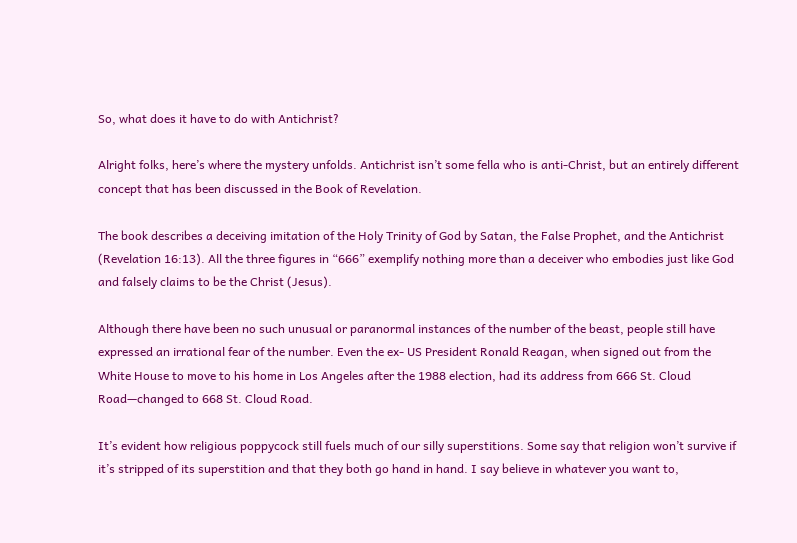So, what does it have to do with Antichrist?

Alright folks, here’s where the mystery unfolds. Antichrist isn’t some fella who is anti-Christ, but an entirely different concept that has been discussed in the Book of Revelation.

The book describes a deceiving imitation of the Holy Trinity of God by Satan, the False Prophet, and the Antichrist (Revelation 16:13). All the three figures in “666” exemplify nothing more than a deceiver who embodies just like God and falsely claims to be the Christ (Jesus).

Although there have been no such unusual or paranormal instances of the number of the beast, people still have expressed an irrational fear of the number. Even the ex- US President Ronald Reagan, when signed out from the White House to move to his home in Los Angeles after the 1988 election, had its address from 666 St. Cloud Road—changed to 668 St. Cloud Road.

It’s evident how religious poppycock still fuels much of our silly superstitions. Some say that religion won’t survive if it’s stripped of its superstition and that they both go hand in hand. I say believe in whatever you want to,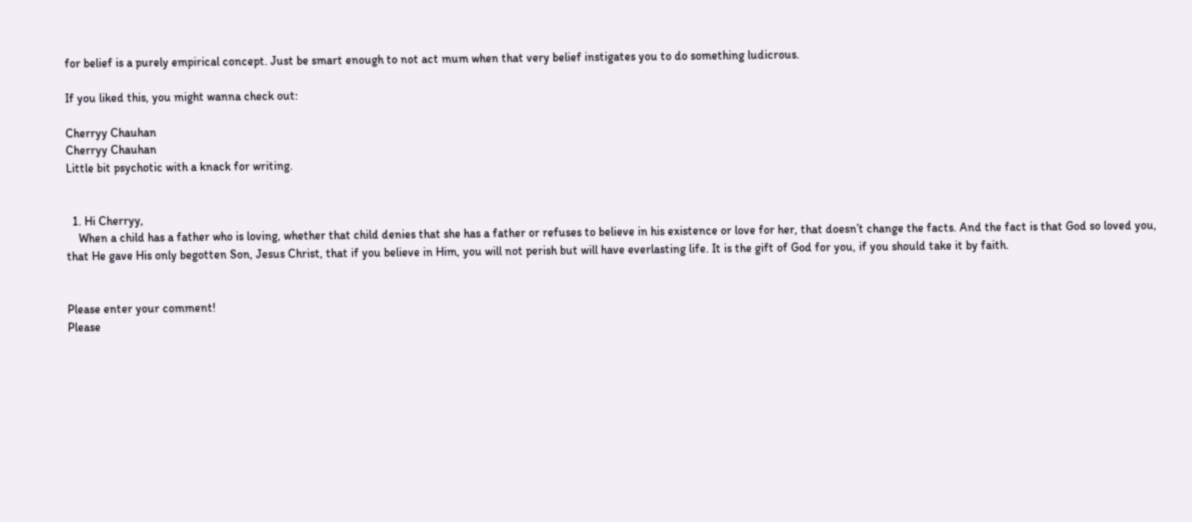for belief is a purely empirical concept. Just be smart enough to not act mum when that very belief instigates you to do something ludicrous.

If you liked this, you might wanna check out:

Cherryy Chauhan
Cherryy Chauhan
Little bit psychotic with a knack for writing.


  1. Hi Cherryy,
    When a child has a father who is loving, whether that child denies that she has a father or refuses to believe in his existence or love for her, that doesn’t change the facts. And the fact is that God so loved you, that He gave His only begotten Son, Jesus Christ, that if you believe in Him, you will not perish but will have everlasting life. It is the gift of God for you, if you should take it by faith.


Please enter your comment!
Please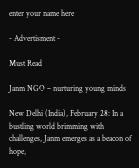enter your name here

- Advertisment -

Must Read

Janm NGO – nurturing young minds

New Delhi (India), February 28: In a bustling world brimming with challenges, Janm emerges as a beacon of hope,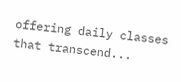offering daily classes that transcend...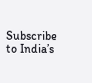Subscribe to India’s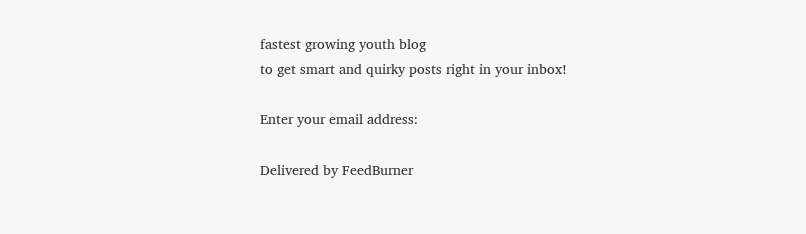fastest growing youth blog
to get smart and quirky posts right in your inbox!

Enter your email address:

Delivered by FeedBurner